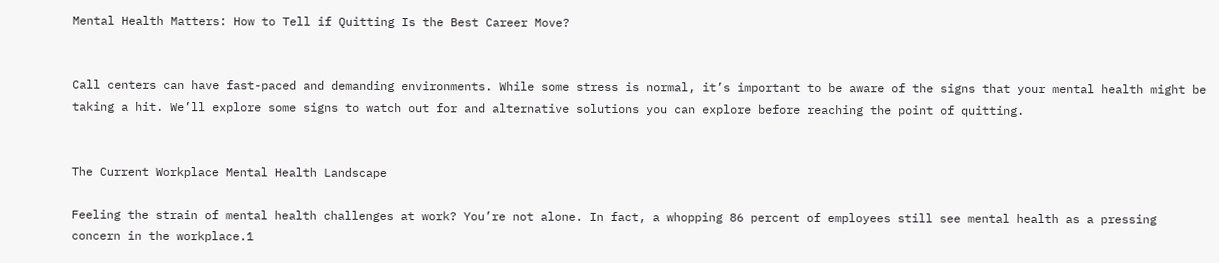Mental Health Matters: How to Tell if Quitting Is the Best Career Move?


Call centers can have fast-paced and demanding environments. While some stress is normal, it’s important to be aware of the signs that your mental health might be taking a hit. We’ll explore some signs to watch out for and alternative solutions you can explore before reaching the point of quitting.


The Current Workplace Mental Health Landscape

Feeling the strain of mental health challenges at work? You’re not alone. In fact, a whopping 86 percent of employees still see mental health as a pressing concern in the workplace.1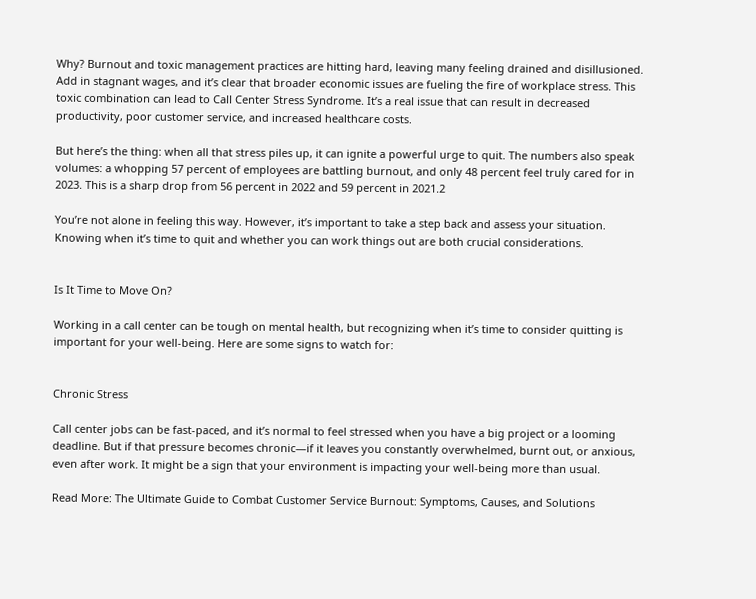Why? Burnout and toxic management practices are hitting hard, leaving many feeling drained and disillusioned. Add in stagnant wages, and it’s clear that broader economic issues are fueling the fire of workplace stress. This toxic combination can lead to Call Center Stress Syndrome. It’s a real issue that can result in decreased productivity, poor customer service, and increased healthcare costs.

But here’s the thing: when all that stress piles up, it can ignite a powerful urge to quit. The numbers also speak volumes: a whopping 57 percent of employees are battling burnout, and only 48 percent feel truly cared for in 2023. This is a sharp drop from 56 percent in 2022 and 59 percent in 2021.2

You’re not alone in feeling this way. However, it’s important to take a step back and assess your situation. Knowing when it’s time to quit and whether you can work things out are both crucial considerations.


Is It Time to Move On?

Working in a call center can be tough on mental health, but recognizing when it’s time to consider quitting is important for your well-being. Here are some signs to watch for:


Chronic Stress

Call center jobs can be fast-paced, and it’s normal to feel stressed when you have a big project or a looming deadline. But if that pressure becomes chronic—if it leaves you constantly overwhelmed, burnt out, or anxious, even after work. It might be a sign that your environment is impacting your well-being more than usual.

Read More: The Ultimate Guide to Combat Customer Service Burnout: Symptoms, Causes, and Solutions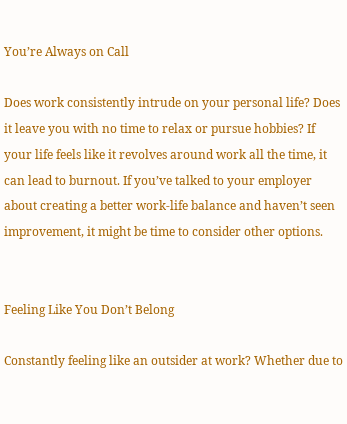You’re Always on Call

Does work consistently intrude on your personal life? Does it leave you with no time to relax or pursue hobbies? If your life feels like it revolves around work all the time, it can lead to burnout. If you’ve talked to your employer about creating a better work-life balance and haven’t seen improvement, it might be time to consider other options.


Feeling Like You Don’t Belong

Constantly feeling like an outsider at work? Whether due to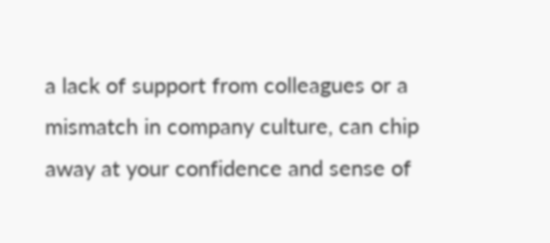a lack of support from colleagues or a mismatch in company culture, can chip away at your confidence and sense of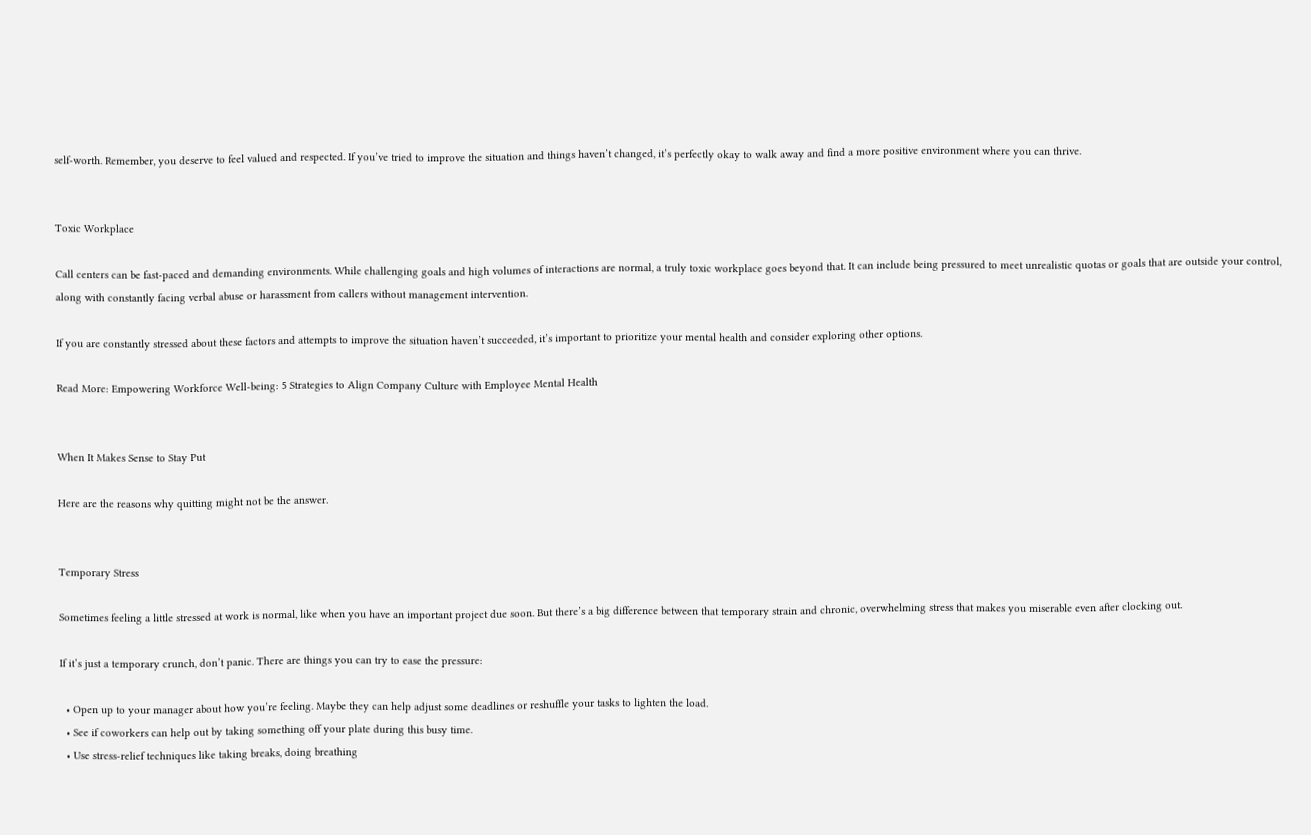self-worth. Remember, you deserve to feel valued and respected. If you’ve tried to improve the situation and things haven’t changed, it’s perfectly okay to walk away and find a more positive environment where you can thrive.


Toxic Workplace

Call centers can be fast-paced and demanding environments. While challenging goals and high volumes of interactions are normal, a truly toxic workplace goes beyond that. It can include being pressured to meet unrealistic quotas or goals that are outside your control, along with constantly facing verbal abuse or harassment from callers without management intervention.

If you are constantly stressed about these factors and attempts to improve the situation haven’t succeeded, it’s important to prioritize your mental health and consider exploring other options.

Read More: Empowering Workforce Well-being: 5 Strategies to Align Company Culture with Employee Mental Health


When It Makes Sense to Stay Put

Here are the reasons why quitting might not be the answer.


Temporary Stress

Sometimes feeling a little stressed at work is normal, like when you have an important project due soon. But there’s a big difference between that temporary strain and chronic, overwhelming stress that makes you miserable even after clocking out.

If it’s just a temporary crunch, don’t panic. There are things you can try to ease the pressure:

  • Open up to your manager about how you’re feeling. Maybe they can help adjust some deadlines or reshuffle your tasks to lighten the load.
  • See if coworkers can help out by taking something off your plate during this busy time.
  • Use stress-relief techniques like taking breaks, doing breathing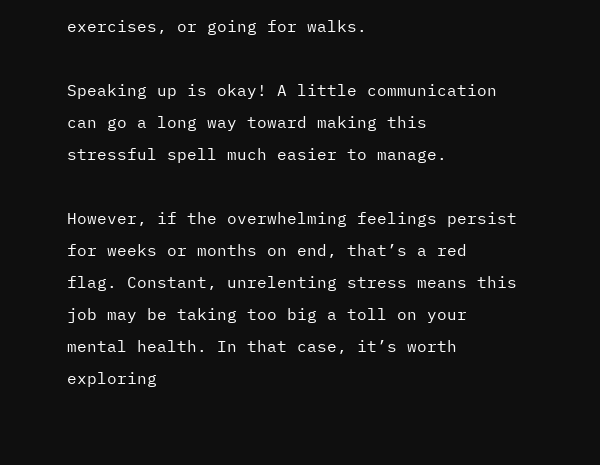exercises, or going for walks.

Speaking up is okay! A little communication can go a long way toward making this stressful spell much easier to manage.

However, if the overwhelming feelings persist for weeks or months on end, that’s a red flag. Constant, unrelenting stress means this job may be taking too big a toll on your mental health. In that case, it’s worth exploring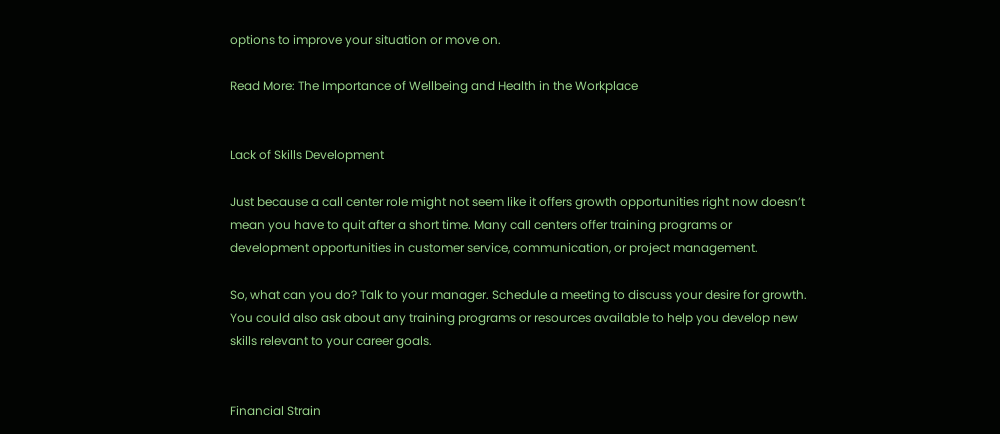options to improve your situation or move on.

Read More: The Importance of Wellbeing and Health in the Workplace


Lack of Skills Development

Just because a call center role might not seem like it offers growth opportunities right now doesn’t mean you have to quit after a short time. Many call centers offer training programs or development opportunities in customer service, communication, or project management.

So, what can you do? Talk to your manager. Schedule a meeting to discuss your desire for growth. You could also ask about any training programs or resources available to help you develop new skills relevant to your career goals.


Financial Strain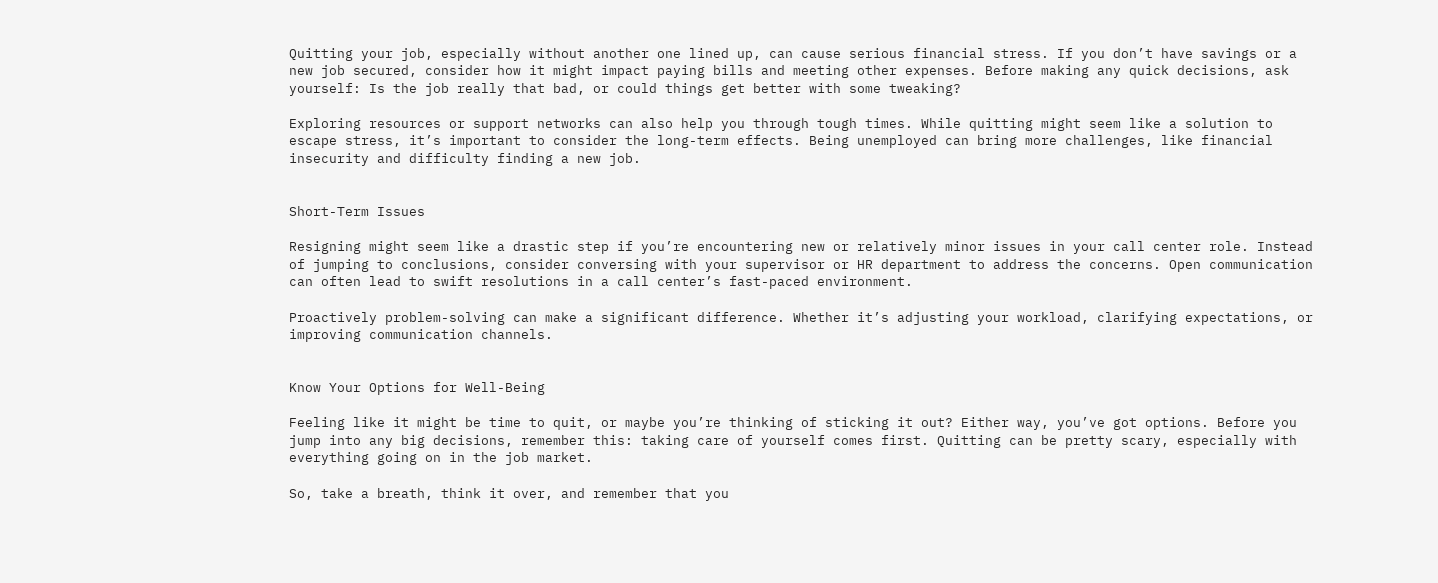Quitting your job, especially without another one lined up, can cause serious financial stress. If you don’t have savings or a new job secured, consider how it might impact paying bills and meeting other expenses. Before making any quick decisions, ask yourself: Is the job really that bad, or could things get better with some tweaking?

Exploring resources or support networks can also help you through tough times. While quitting might seem like a solution to escape stress, it’s important to consider the long-term effects. Being unemployed can bring more challenges, like financial insecurity and difficulty finding a new job.


Short-Term Issues

Resigning might seem like a drastic step if you’re encountering new or relatively minor issues in your call center role. Instead of jumping to conclusions, consider conversing with your supervisor or HR department to address the concerns. Open communication can often lead to swift resolutions in a call center’s fast-paced environment.

Proactively problem-solving can make a significant difference. Whether it’s adjusting your workload, clarifying expectations, or improving communication channels.


Know Your Options for Well-Being

Feeling like it might be time to quit, or maybe you’re thinking of sticking it out? Either way, you’ve got options. Before you jump into any big decisions, remember this: taking care of yourself comes first. Quitting can be pretty scary, especially with everything going on in the job market.

So, take a breath, think it over, and remember that you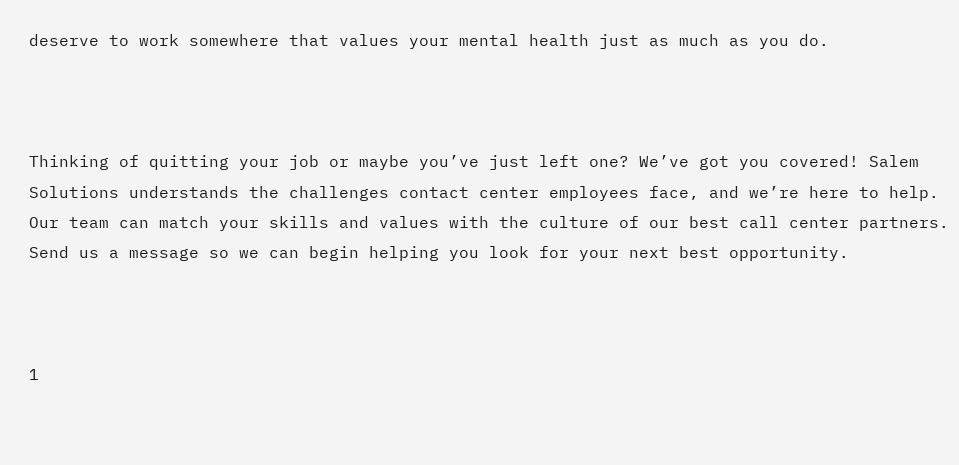deserve to work somewhere that values your mental health just as much as you do.



Thinking of quitting your job or maybe you’ve just left one? We’ve got you covered! Salem Solutions understands the challenges contact center employees face, and we’re here to help. Our team can match your skills and values with the culture of our best call center partners. Send us a message so we can begin helping you look for your next best opportunity.



1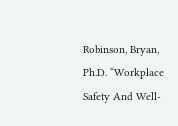Robinson, Bryan, Ph.D. “Workplace Safety And Well-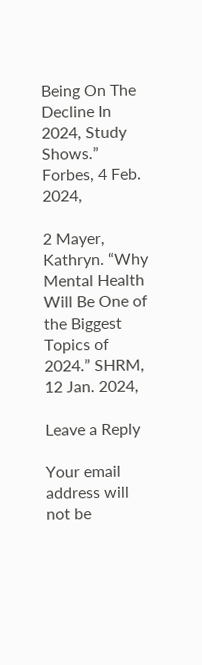Being On The Decline In 2024, Study Shows.” Forbes, 4 Feb. 2024,

2 Mayer, Kathryn. “Why Mental Health Will Be One of the Biggest Topics of 2024.” SHRM, 12 Jan. 2024,

Leave a Reply

Your email address will not be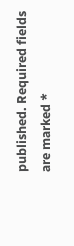published. Required fields are marked *